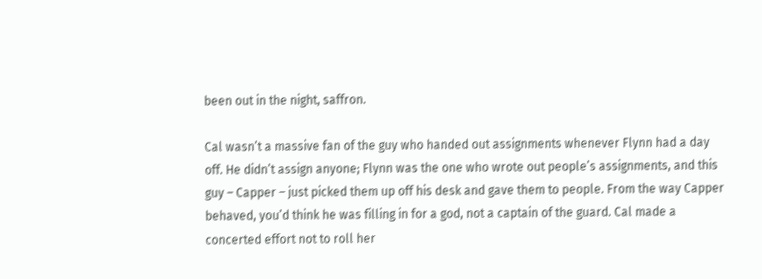been out in the night, saffron.

Cal wasn’t a massive fan of the guy who handed out assignments whenever Flynn had a day off. He didn’t assign anyone; Flynn was the one who wrote out people’s assignments, and this guy – Capper – just picked them up off his desk and gave them to people. From the way Capper behaved, you’d think he was filling in for a god, not a captain of the guard. Cal made a concerted effort not to roll her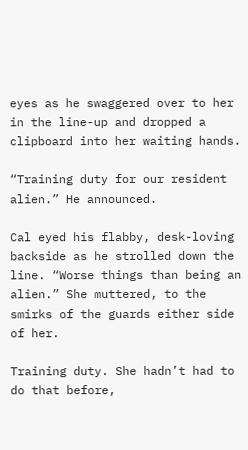eyes as he swaggered over to her in the line-up and dropped a clipboard into her waiting hands.

“Training duty for our resident alien.” He announced.

Cal eyed his flabby, desk-loving backside as he strolled down the line. “Worse things than being an alien.” She muttered, to the smirks of the guards either side of her.

Training duty. She hadn’t had to do that before,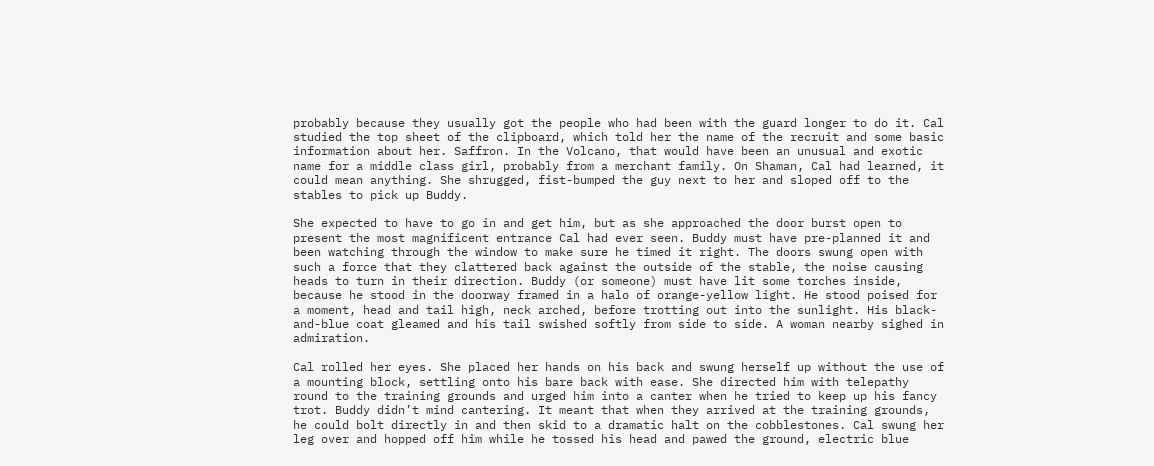probably because they usually got the people who had been with the guard longer to do it. Cal studied the top sheet of the clipboard, which told her the name of the recruit and some basic information about her. Saffron. In the Volcano, that would have been an unusual and exotic name for a middle class girl, probably from a merchant family. On Shaman, Cal had learned, it could mean anything. She shrugged, fist-bumped the guy next to her and sloped off to the stables to pick up Buddy.

She expected to have to go in and get him, but as she approached the door burst open to present the most magnificent entrance Cal had ever seen. Buddy must have pre-planned it and been watching through the window to make sure he timed it right. The doors swung open with such a force that they clattered back against the outside of the stable, the noise causing heads to turn in their direction. Buddy (or someone) must have lit some torches inside, because he stood in the doorway framed in a halo of orange-yellow light. He stood poised for a moment, head and tail high, neck arched, before trotting out into the sunlight. His black-and-blue coat gleamed and his tail swished softly from side to side. A woman nearby sighed in admiration.

Cal rolled her eyes. She placed her hands on his back and swung herself up without the use of a mounting block, settling onto his bare back with ease. She directed him with telepathy round to the training grounds and urged him into a canter when he tried to keep up his fancy trot. Buddy didn’t mind cantering. It meant that when they arrived at the training grounds, he could bolt directly in and then skid to a dramatic halt on the cobblestones. Cal swung her leg over and hopped off him while he tossed his head and pawed the ground, electric blue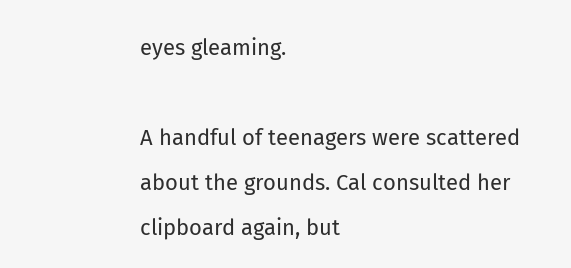eyes gleaming.

A handful of teenagers were scattered about the grounds. Cal consulted her clipboard again, but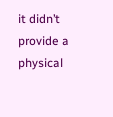it didn’t provide a physical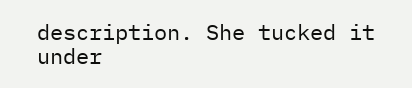description. She tucked it under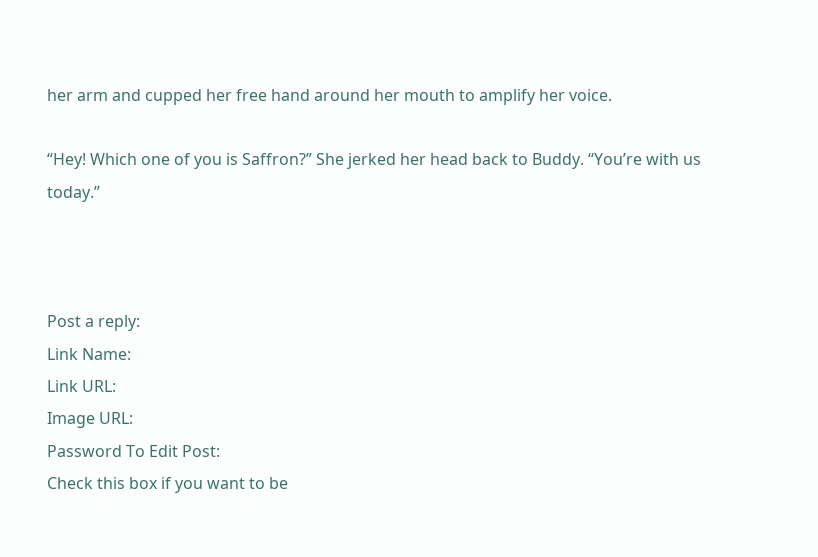her arm and cupped her free hand around her mouth to amplify her voice.

“Hey! Which one of you is Saffron?” She jerked her head back to Buddy. “You’re with us today.”



Post a reply:
Link Name:
Link URL:
Image URL:
Password To Edit Post:
Check this box if you want to be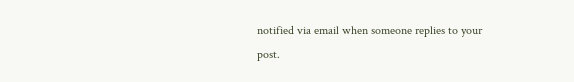notified via email when someone replies to your post.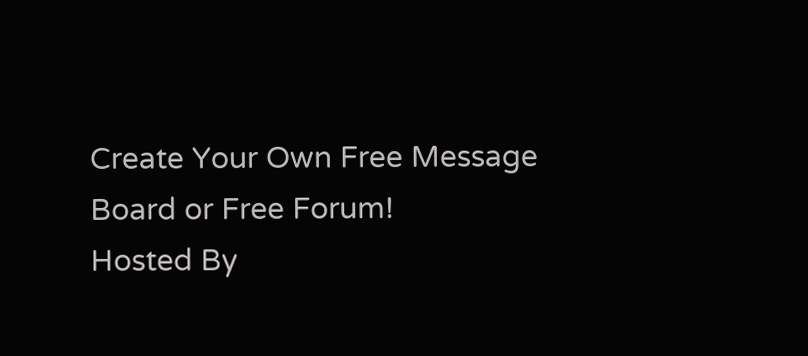Create Your Own Free Message Board or Free Forum!
Hosted By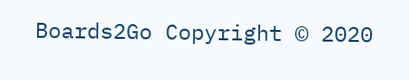Boards2Go Copyright © 2020